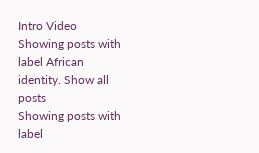Intro Video
Showing posts with label African identity. Show all posts
Showing posts with label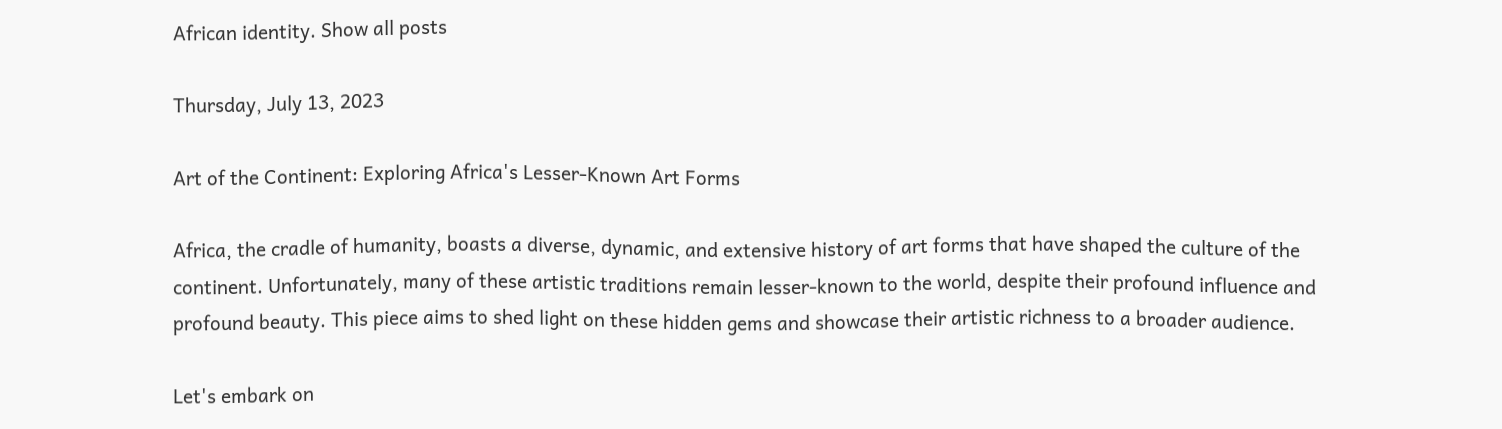African identity. Show all posts

Thursday, July 13, 2023

Art of the Continent: Exploring Africa's Lesser-Known Art Forms

Africa, the cradle of humanity, boasts a diverse, dynamic, and extensive history of art forms that have shaped the culture of the continent. Unfortunately, many of these artistic traditions remain lesser-known to the world, despite their profound influence and profound beauty. This piece aims to shed light on these hidden gems and showcase their artistic richness to a broader audience.

Let's embark on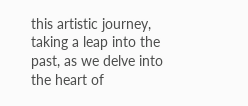this artistic journey, taking a leap into the past, as we delve into the heart of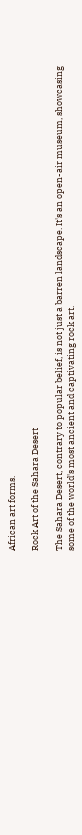African art forms.

Rock Art of the Sahara Desert

The Sahara Desert, contrary to popular belief, is not just a barren landscape. It's an open-air museum, showcasing some of the world's most ancient and captivating rock art.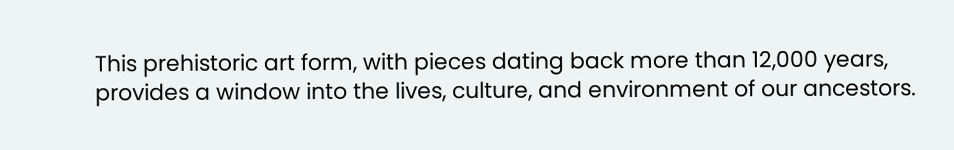This prehistoric art form, with pieces dating back more than 12,000 years, provides a window into the lives, culture, and environment of our ancestors.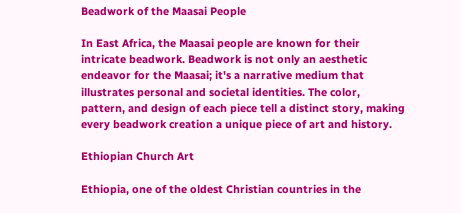Beadwork of the Maasai People

In East Africa, the Maasai people are known for their intricate beadwork. Beadwork is not only an aesthetic endeavor for the Maasai; it's a narrative medium that illustrates personal and societal identities. The color, pattern, and design of each piece tell a distinct story, making every beadwork creation a unique piece of art and history.

Ethiopian Church Art

Ethiopia, one of the oldest Christian countries in the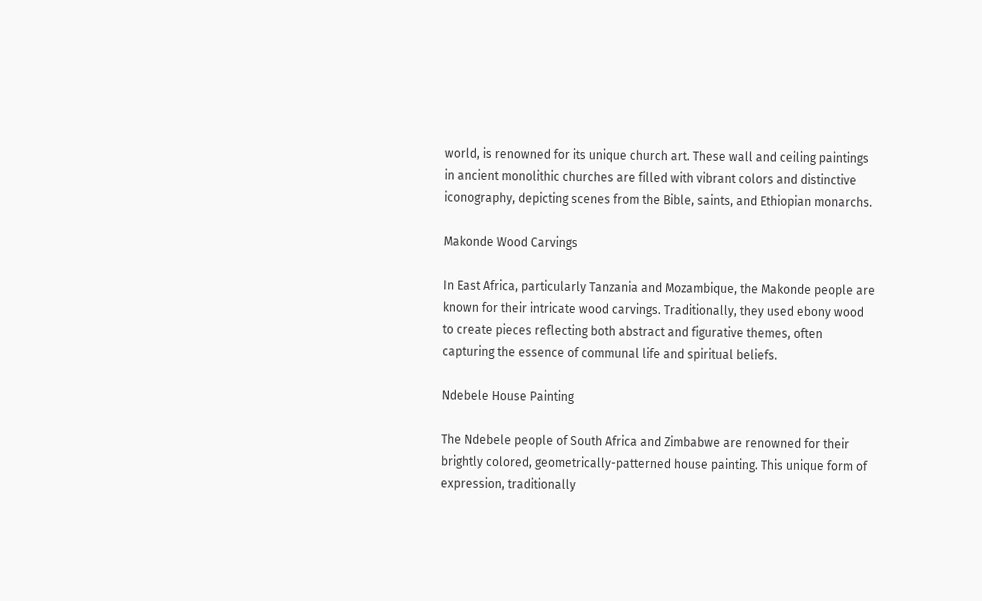world, is renowned for its unique church art. These wall and ceiling paintings in ancient monolithic churches are filled with vibrant colors and distinctive iconography, depicting scenes from the Bible, saints, and Ethiopian monarchs.

Makonde Wood Carvings

In East Africa, particularly Tanzania and Mozambique, the Makonde people are known for their intricate wood carvings. Traditionally, they used ebony wood to create pieces reflecting both abstract and figurative themes, often capturing the essence of communal life and spiritual beliefs.

Ndebele House Painting

The Ndebele people of South Africa and Zimbabwe are renowned for their brightly colored, geometrically-patterned house painting. This unique form of expression, traditionally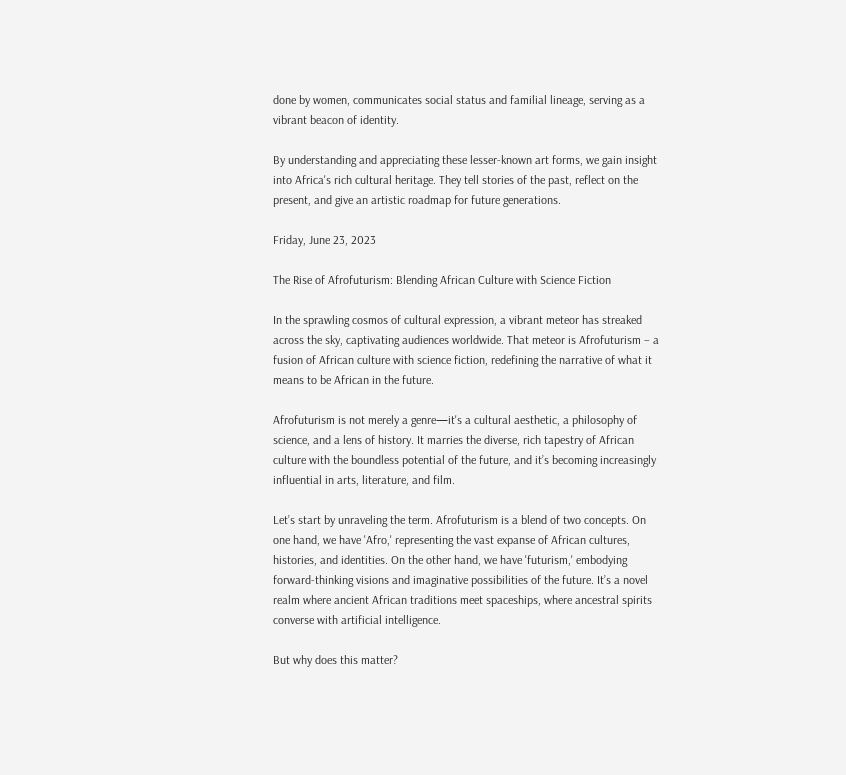done by women, communicates social status and familial lineage, serving as a vibrant beacon of identity.

By understanding and appreciating these lesser-known art forms, we gain insight into Africa's rich cultural heritage. They tell stories of the past, reflect on the present, and give an artistic roadmap for future generations.

Friday, June 23, 2023

The Rise of Afrofuturism: Blending African Culture with Science Fiction

In the sprawling cosmos of cultural expression, a vibrant meteor has streaked across the sky, captivating audiences worldwide. That meteor is Afrofuturism – a fusion of African culture with science fiction, redefining the narrative of what it means to be African in the future.

Afrofuturism is not merely a genre—it's a cultural aesthetic, a philosophy of science, and a lens of history. It marries the diverse, rich tapestry of African culture with the boundless potential of the future, and it’s becoming increasingly influential in arts, literature, and film.

Let’s start by unraveling the term. Afrofuturism is a blend of two concepts. On one hand, we have 'Afro,' representing the vast expanse of African cultures, histories, and identities. On the other hand, we have 'futurism,' embodying forward-thinking visions and imaginative possibilities of the future. It’s a novel realm where ancient African traditions meet spaceships, where ancestral spirits converse with artificial intelligence.

But why does this matter?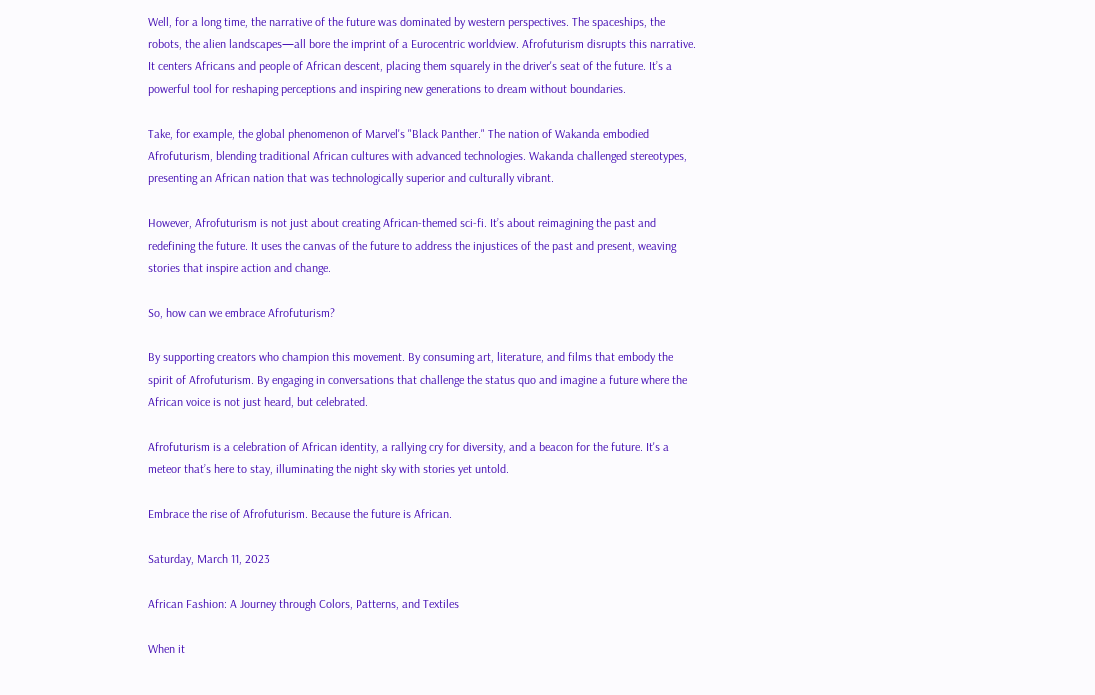Well, for a long time, the narrative of the future was dominated by western perspectives. The spaceships, the robots, the alien landscapes—all bore the imprint of a Eurocentric worldview. Afrofuturism disrupts this narrative. It centers Africans and people of African descent, placing them squarely in the driver's seat of the future. It’s a powerful tool for reshaping perceptions and inspiring new generations to dream without boundaries.

Take, for example, the global phenomenon of Marvel's "Black Panther." The nation of Wakanda embodied Afrofuturism, blending traditional African cultures with advanced technologies. Wakanda challenged stereotypes, presenting an African nation that was technologically superior and culturally vibrant.

However, Afrofuturism is not just about creating African-themed sci-fi. It’s about reimagining the past and redefining the future. It uses the canvas of the future to address the injustices of the past and present, weaving stories that inspire action and change.

So, how can we embrace Afrofuturism?

By supporting creators who champion this movement. By consuming art, literature, and films that embody the spirit of Afrofuturism. By engaging in conversations that challenge the status quo and imagine a future where the African voice is not just heard, but celebrated.

Afrofuturism is a celebration of African identity, a rallying cry for diversity, and a beacon for the future. It's a meteor that’s here to stay, illuminating the night sky with stories yet untold.

Embrace the rise of Afrofuturism. Because the future is African.

Saturday, March 11, 2023

African Fashion: A Journey through Colors, Patterns, and Textiles

When it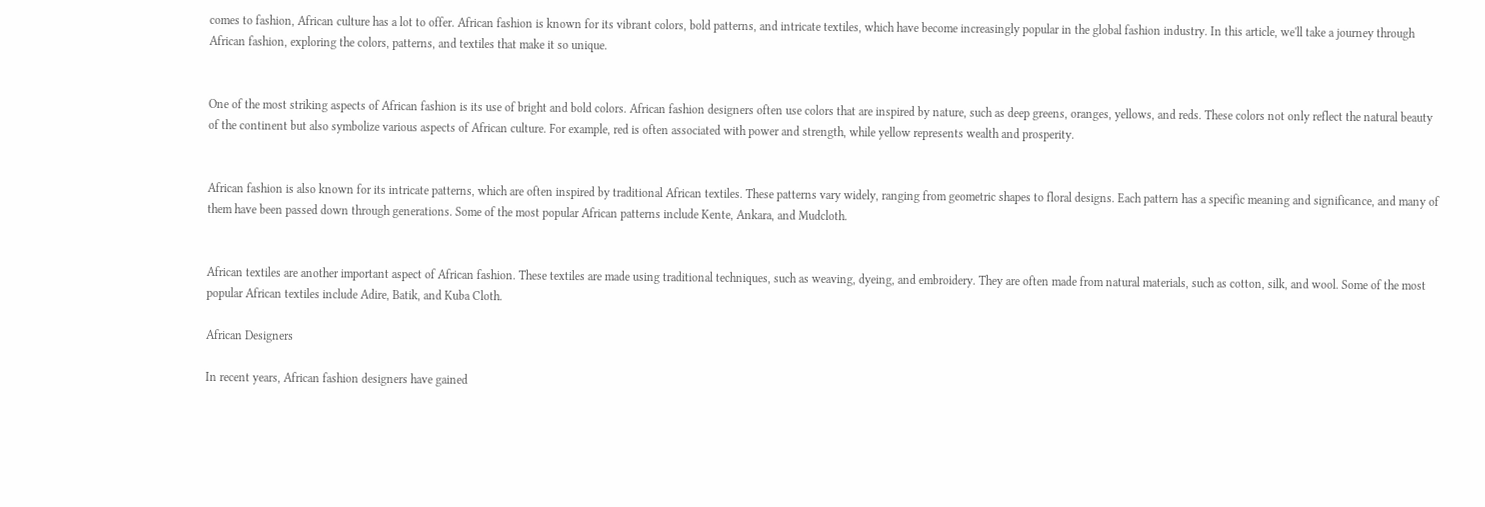comes to fashion, African culture has a lot to offer. African fashion is known for its vibrant colors, bold patterns, and intricate textiles, which have become increasingly popular in the global fashion industry. In this article, we'll take a journey through African fashion, exploring the colors, patterns, and textiles that make it so unique.


One of the most striking aspects of African fashion is its use of bright and bold colors. African fashion designers often use colors that are inspired by nature, such as deep greens, oranges, yellows, and reds. These colors not only reflect the natural beauty of the continent but also symbolize various aspects of African culture. For example, red is often associated with power and strength, while yellow represents wealth and prosperity.


African fashion is also known for its intricate patterns, which are often inspired by traditional African textiles. These patterns vary widely, ranging from geometric shapes to floral designs. Each pattern has a specific meaning and significance, and many of them have been passed down through generations. Some of the most popular African patterns include Kente, Ankara, and Mudcloth.


African textiles are another important aspect of African fashion. These textiles are made using traditional techniques, such as weaving, dyeing, and embroidery. They are often made from natural materials, such as cotton, silk, and wool. Some of the most popular African textiles include Adire, Batik, and Kuba Cloth.

African Designers

In recent years, African fashion designers have gained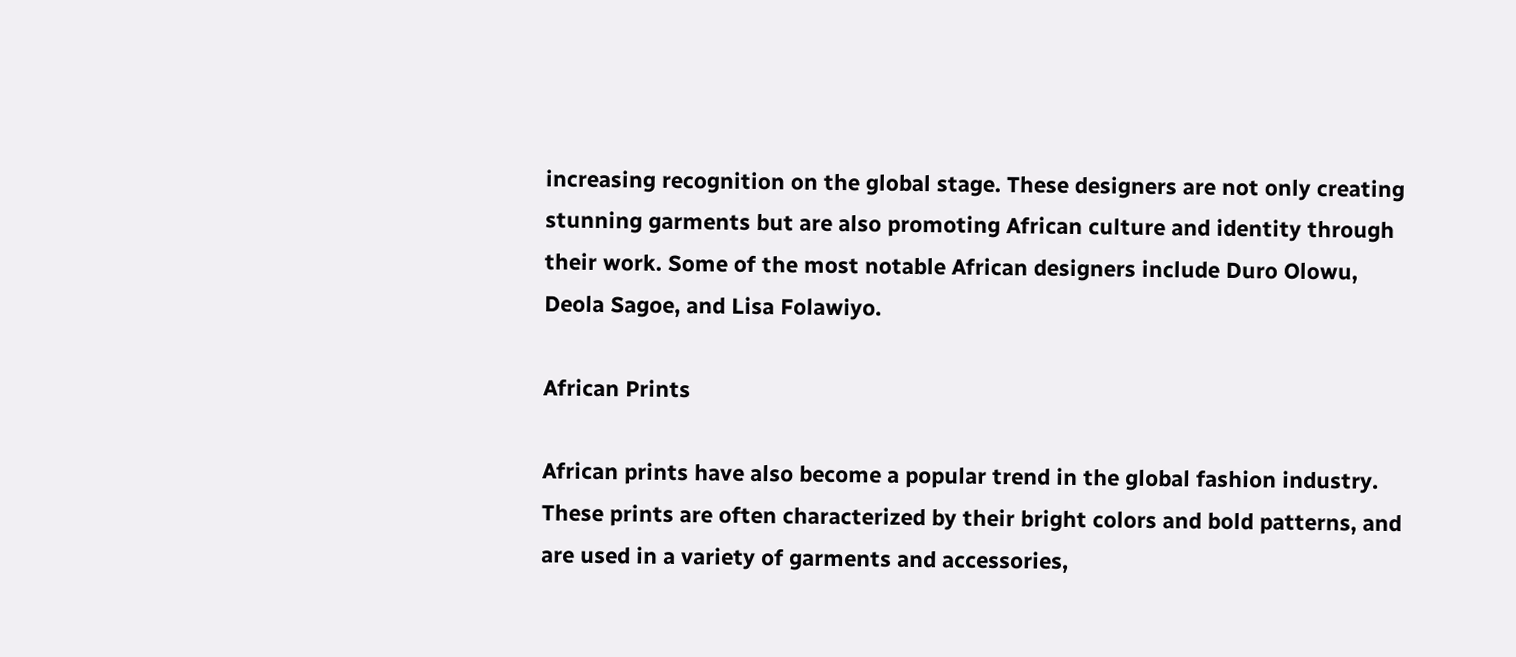increasing recognition on the global stage. These designers are not only creating stunning garments but are also promoting African culture and identity through their work. Some of the most notable African designers include Duro Olowu, Deola Sagoe, and Lisa Folawiyo.

African Prints

African prints have also become a popular trend in the global fashion industry. These prints are often characterized by their bright colors and bold patterns, and are used in a variety of garments and accessories,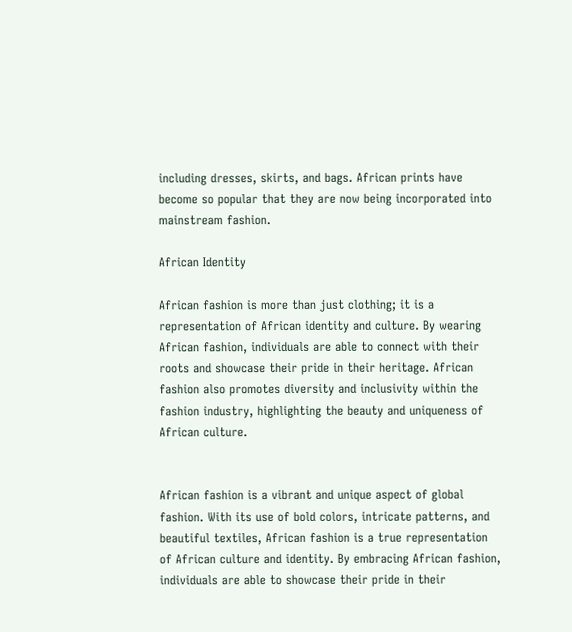including dresses, skirts, and bags. African prints have become so popular that they are now being incorporated into mainstream fashion.

African Identity

African fashion is more than just clothing; it is a representation of African identity and culture. By wearing African fashion, individuals are able to connect with their roots and showcase their pride in their heritage. African fashion also promotes diversity and inclusivity within the fashion industry, highlighting the beauty and uniqueness of African culture.


African fashion is a vibrant and unique aspect of global fashion. With its use of bold colors, intricate patterns, and beautiful textiles, African fashion is a true representation of African culture and identity. By embracing African fashion, individuals are able to showcase their pride in their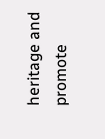heritage and promote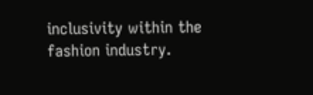inclusivity within the fashion industry.